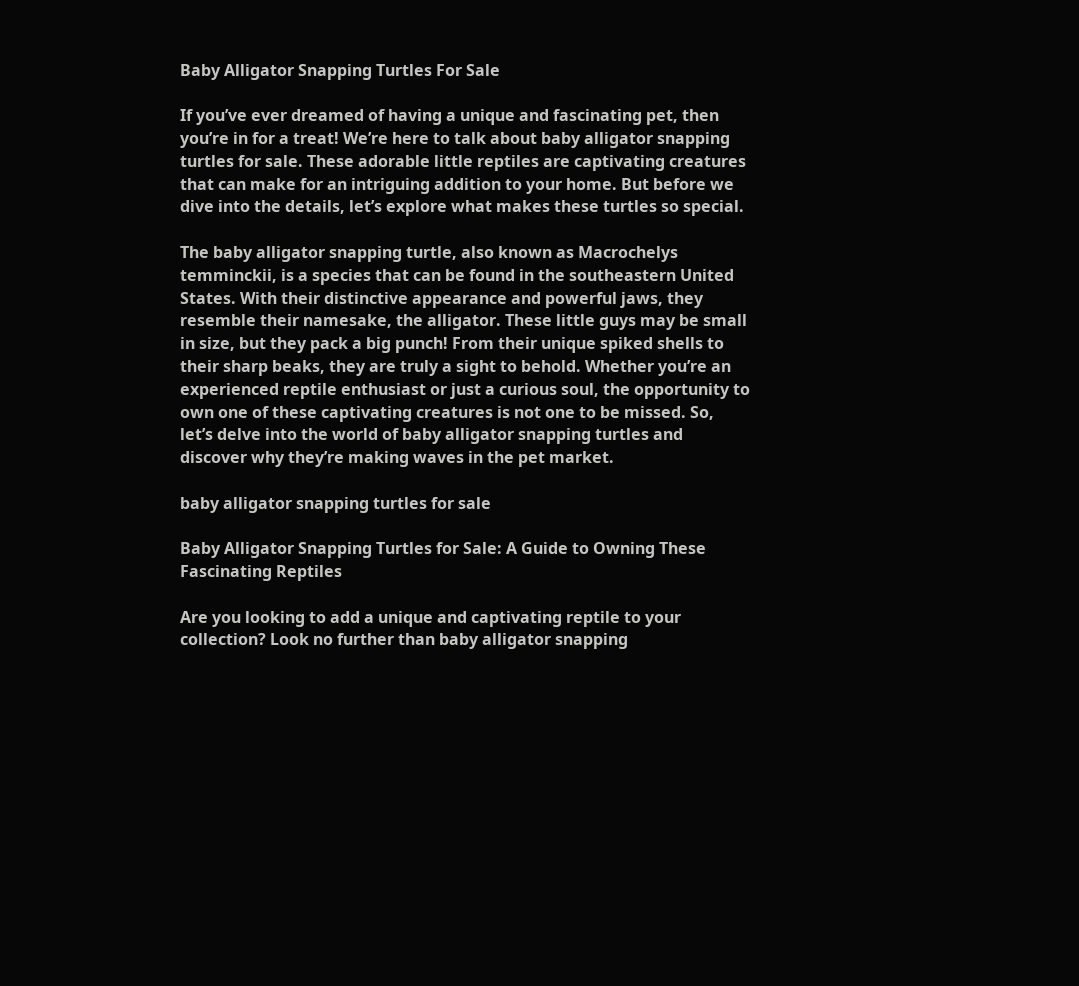Baby Alligator Snapping Turtles For Sale

If you’ve ever dreamed of having a unique and fascinating pet, then you’re in for a treat! We’re here to talk about baby alligator snapping turtles for sale. These adorable little reptiles are captivating creatures that can make for an intriguing addition to your home. But before we dive into the details, let’s explore what makes these turtles so special.

The baby alligator snapping turtle, also known as Macrochelys temminckii, is a species that can be found in the southeastern United States. With their distinctive appearance and powerful jaws, they resemble their namesake, the alligator. These little guys may be small in size, but they pack a big punch! From their unique spiked shells to their sharp beaks, they are truly a sight to behold. Whether you’re an experienced reptile enthusiast or just a curious soul, the opportunity to own one of these captivating creatures is not one to be missed. So, let’s delve into the world of baby alligator snapping turtles and discover why they’re making waves in the pet market.

baby alligator snapping turtles for sale

Baby Alligator Snapping Turtles for Sale: A Guide to Owning These Fascinating Reptiles

Are you looking to add a unique and captivating reptile to your collection? Look no further than baby alligator snapping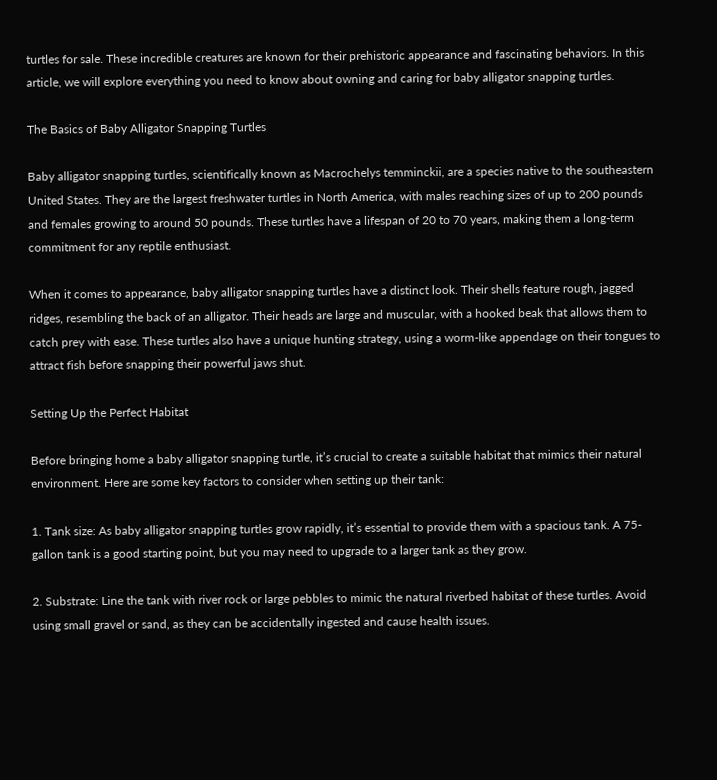turtles for sale. These incredible creatures are known for their prehistoric appearance and fascinating behaviors. In this article, we will explore everything you need to know about owning and caring for baby alligator snapping turtles.

The Basics of Baby Alligator Snapping Turtles

Baby alligator snapping turtles, scientifically known as Macrochelys temminckii, are a species native to the southeastern United States. They are the largest freshwater turtles in North America, with males reaching sizes of up to 200 pounds and females growing to around 50 pounds. These turtles have a lifespan of 20 to 70 years, making them a long-term commitment for any reptile enthusiast.

When it comes to appearance, baby alligator snapping turtles have a distinct look. Their shells feature rough, jagged ridges, resembling the back of an alligator. Their heads are large and muscular, with a hooked beak that allows them to catch prey with ease. These turtles also have a unique hunting strategy, using a worm-like appendage on their tongues to attract fish before snapping their powerful jaws shut.

Setting Up the Perfect Habitat

Before bringing home a baby alligator snapping turtle, it’s crucial to create a suitable habitat that mimics their natural environment. Here are some key factors to consider when setting up their tank:

1. Tank size: As baby alligator snapping turtles grow rapidly, it’s essential to provide them with a spacious tank. A 75-gallon tank is a good starting point, but you may need to upgrade to a larger tank as they grow.

2. Substrate: Line the tank with river rock or large pebbles to mimic the natural riverbed habitat of these turtles. Avoid using small gravel or sand, as they can be accidentally ingested and cause health issues.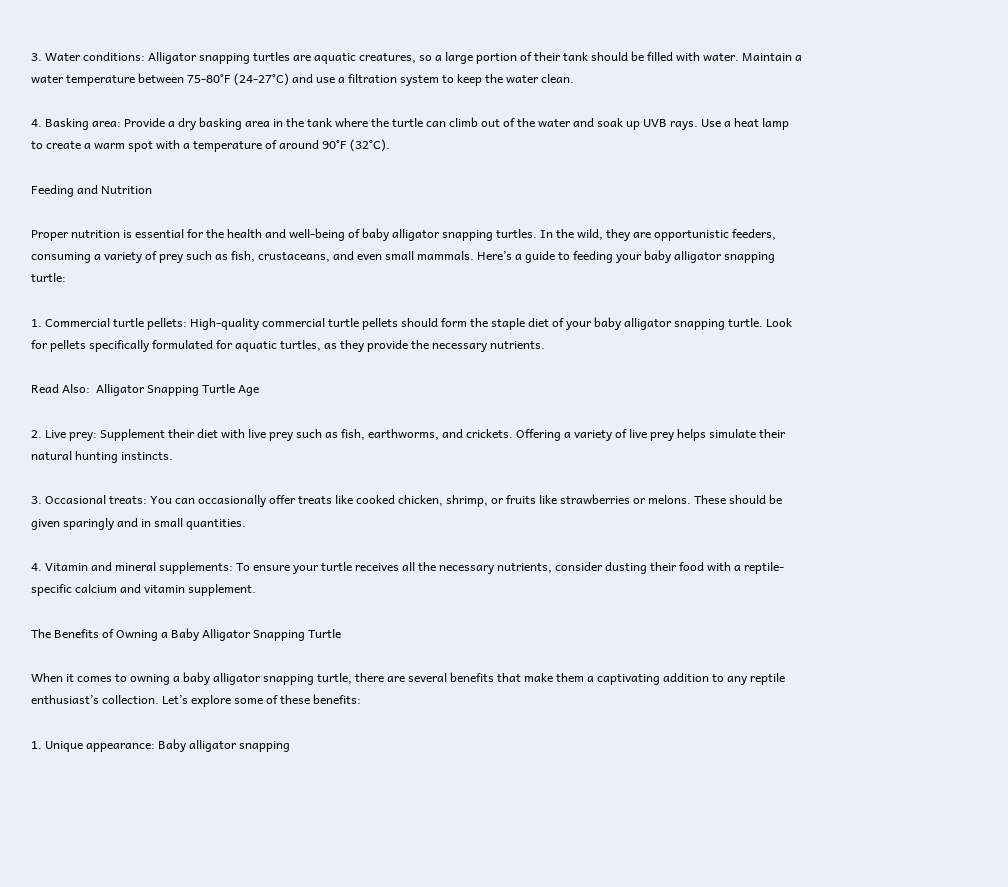3. Water conditions: Alligator snapping turtles are aquatic creatures, so a large portion of their tank should be filled with water. Maintain a water temperature between 75-80°F (24-27°C) and use a filtration system to keep the water clean.

4. Basking area: Provide a dry basking area in the tank where the turtle can climb out of the water and soak up UVB rays. Use a heat lamp to create a warm spot with a temperature of around 90°F (32°C).

Feeding and Nutrition

Proper nutrition is essential for the health and well-being of baby alligator snapping turtles. In the wild, they are opportunistic feeders, consuming a variety of prey such as fish, crustaceans, and even small mammals. Here’s a guide to feeding your baby alligator snapping turtle:

1. Commercial turtle pellets: High-quality commercial turtle pellets should form the staple diet of your baby alligator snapping turtle. Look for pellets specifically formulated for aquatic turtles, as they provide the necessary nutrients.

Read Also:  Alligator Snapping Turtle Age

2. Live prey: Supplement their diet with live prey such as fish, earthworms, and crickets. Offering a variety of live prey helps simulate their natural hunting instincts.

3. Occasional treats: You can occasionally offer treats like cooked chicken, shrimp, or fruits like strawberries or melons. These should be given sparingly and in small quantities.

4. Vitamin and mineral supplements: To ensure your turtle receives all the necessary nutrients, consider dusting their food with a reptile-specific calcium and vitamin supplement.

The Benefits of Owning a Baby Alligator Snapping Turtle

When it comes to owning a baby alligator snapping turtle, there are several benefits that make them a captivating addition to any reptile enthusiast’s collection. Let’s explore some of these benefits:

1. Unique appearance: Baby alligator snapping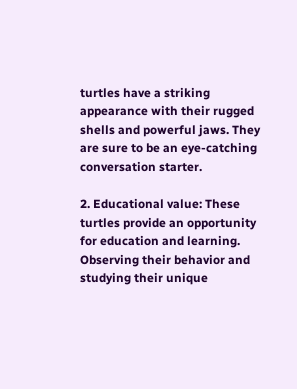turtles have a striking appearance with their rugged shells and powerful jaws. They are sure to be an eye-catching conversation starter.

2. Educational value: These turtles provide an opportunity for education and learning. Observing their behavior and studying their unique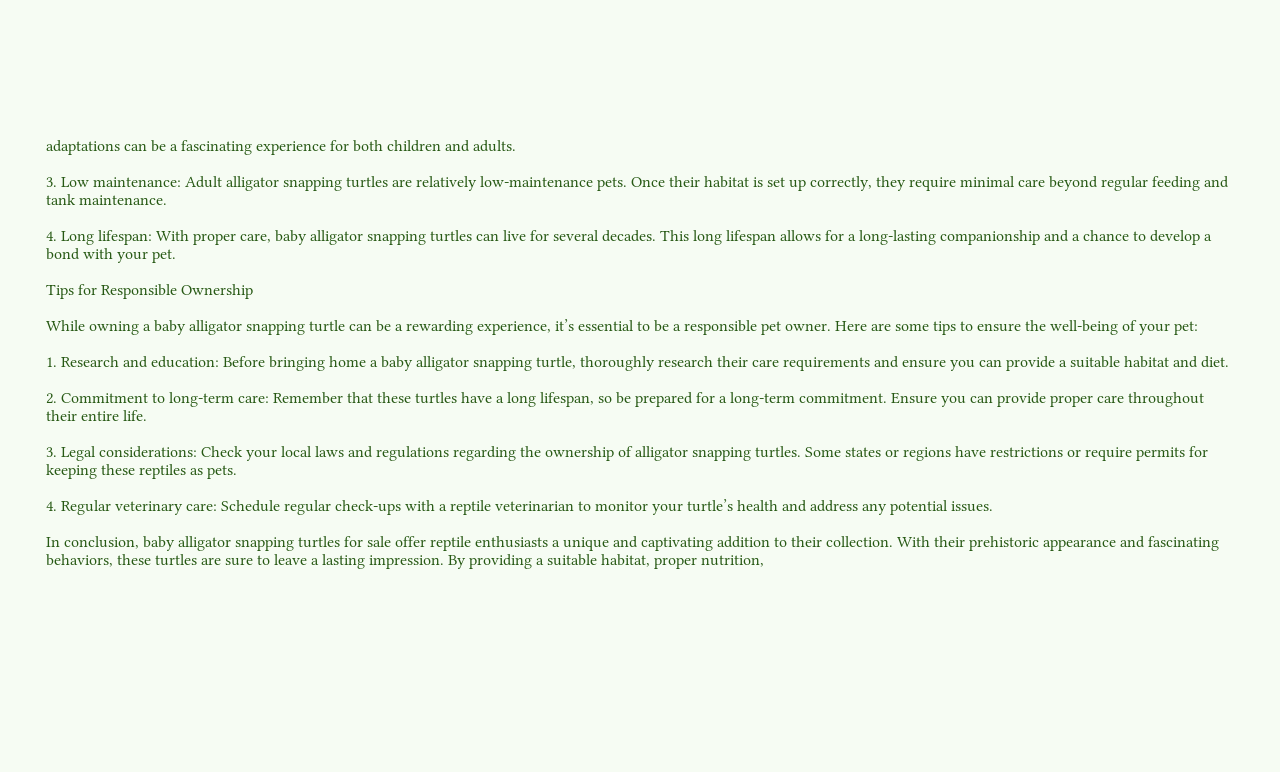adaptations can be a fascinating experience for both children and adults.

3. Low maintenance: Adult alligator snapping turtles are relatively low-maintenance pets. Once their habitat is set up correctly, they require minimal care beyond regular feeding and tank maintenance.

4. Long lifespan: With proper care, baby alligator snapping turtles can live for several decades. This long lifespan allows for a long-lasting companionship and a chance to develop a bond with your pet.

Tips for Responsible Ownership

While owning a baby alligator snapping turtle can be a rewarding experience, it’s essential to be a responsible pet owner. Here are some tips to ensure the well-being of your pet:

1. Research and education: Before bringing home a baby alligator snapping turtle, thoroughly research their care requirements and ensure you can provide a suitable habitat and diet.

2. Commitment to long-term care: Remember that these turtles have a long lifespan, so be prepared for a long-term commitment. Ensure you can provide proper care throughout their entire life.

3. Legal considerations: Check your local laws and regulations regarding the ownership of alligator snapping turtles. Some states or regions have restrictions or require permits for keeping these reptiles as pets.

4. Regular veterinary care: Schedule regular check-ups with a reptile veterinarian to monitor your turtle’s health and address any potential issues.

In conclusion, baby alligator snapping turtles for sale offer reptile enthusiasts a unique and captivating addition to their collection. With their prehistoric appearance and fascinating behaviors, these turtles are sure to leave a lasting impression. By providing a suitable habitat, proper nutrition,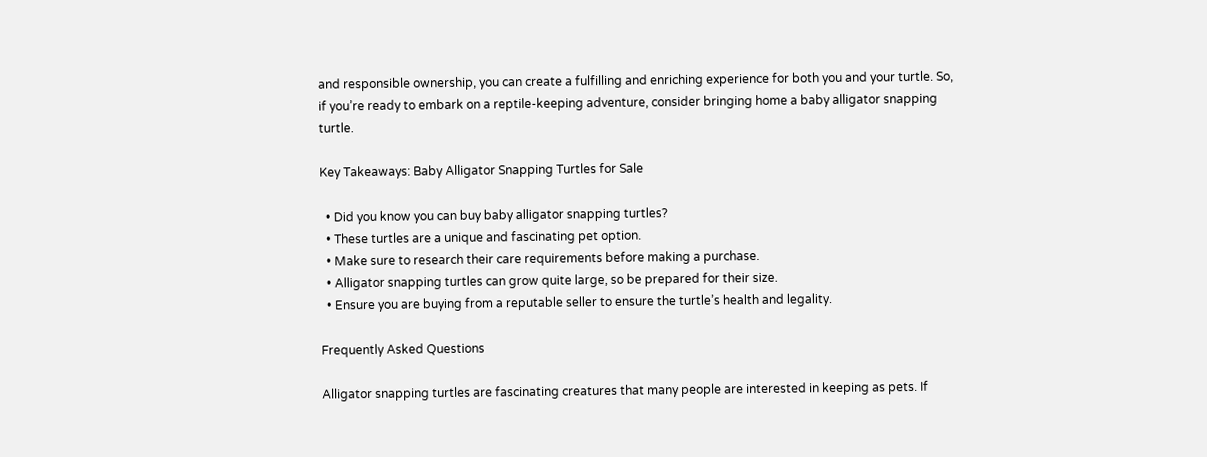and responsible ownership, you can create a fulfilling and enriching experience for both you and your turtle. So, if you’re ready to embark on a reptile-keeping adventure, consider bringing home a baby alligator snapping turtle.

Key Takeaways: Baby Alligator Snapping Turtles for Sale

  • Did you know you can buy baby alligator snapping turtles?
  • These turtles are a unique and fascinating pet option.
  • Make sure to research their care requirements before making a purchase.
  • Alligator snapping turtles can grow quite large, so be prepared for their size.
  • Ensure you are buying from a reputable seller to ensure the turtle’s health and legality.

Frequently Asked Questions

Alligator snapping turtles are fascinating creatures that many people are interested in keeping as pets. If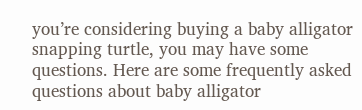you’re considering buying a baby alligator snapping turtle, you may have some questions. Here are some frequently asked questions about baby alligator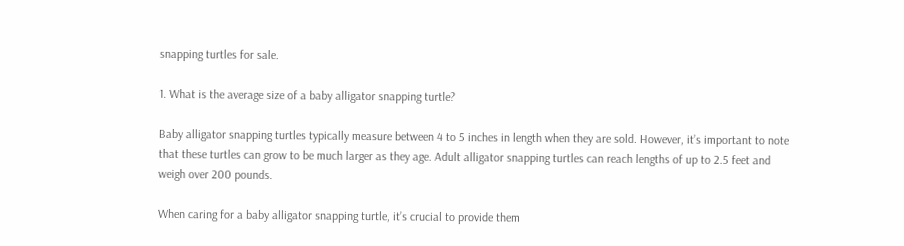snapping turtles for sale.

1. What is the average size of a baby alligator snapping turtle?

Baby alligator snapping turtles typically measure between 4 to 5 inches in length when they are sold. However, it’s important to note that these turtles can grow to be much larger as they age. Adult alligator snapping turtles can reach lengths of up to 2.5 feet and weigh over 200 pounds.

When caring for a baby alligator snapping turtle, it’s crucial to provide them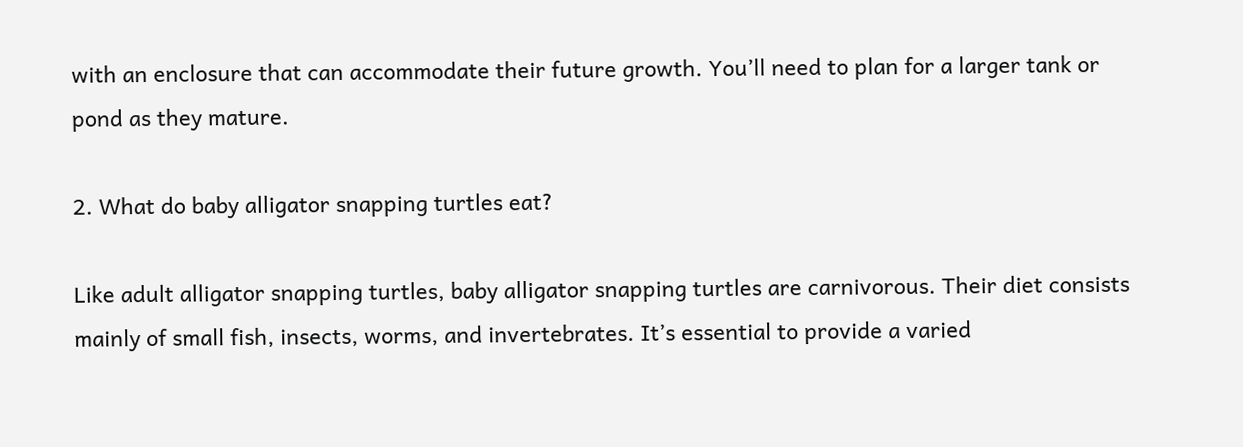with an enclosure that can accommodate their future growth. You’ll need to plan for a larger tank or pond as they mature.

2. What do baby alligator snapping turtles eat?

Like adult alligator snapping turtles, baby alligator snapping turtles are carnivorous. Their diet consists mainly of small fish, insects, worms, and invertebrates. It’s essential to provide a varied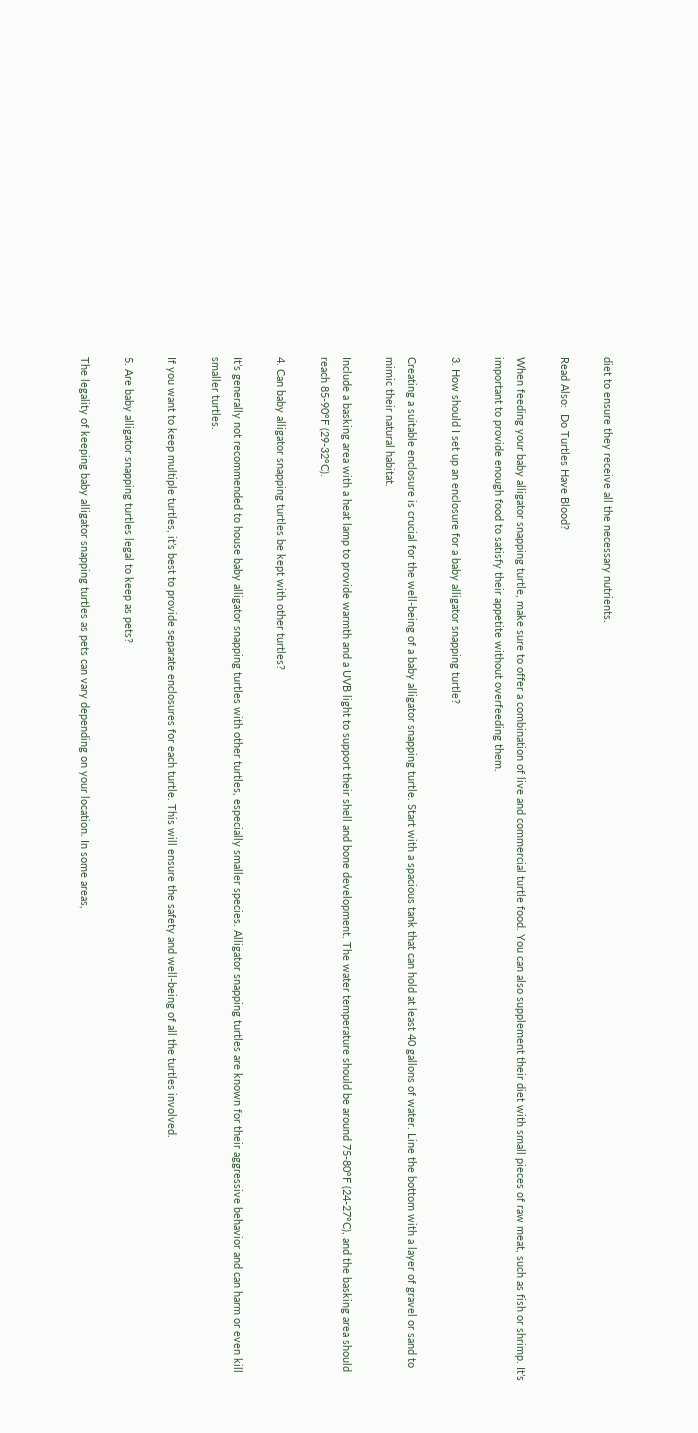diet to ensure they receive all the necessary nutrients.

Read Also:  Do Turtles Have Blood?

When feeding your baby alligator snapping turtle, make sure to offer a combination of live and commercial turtle food. You can also supplement their diet with small pieces of raw meat, such as fish or shrimp. It’s important to provide enough food to satisfy their appetite without overfeeding them.

3. How should I set up an enclosure for a baby alligator snapping turtle?

Creating a suitable enclosure is crucial for the well-being of a baby alligator snapping turtle. Start with a spacious tank that can hold at least 40 gallons of water. Line the bottom with a layer of gravel or sand to mimic their natural habitat.

Include a basking area with a heat lamp to provide warmth and a UVB light to support their shell and bone development. The water temperature should be around 75-80°F (24-27°C), and the basking area should reach 85-90°F (29-32°C).

4. Can baby alligator snapping turtles be kept with other turtles?

It’s generally not recommended to house baby alligator snapping turtles with other turtles, especially smaller species. Alligator snapping turtles are known for their aggressive behavior and can harm or even kill smaller turtles.

If you want to keep multiple turtles, it’s best to provide separate enclosures for each turtle. This will ensure the safety and well-being of all the turtles involved.

5. Are baby alligator snapping turtles legal to keep as pets?

The legality of keeping baby alligator snapping turtles as pets can vary depending on your location. In some areas,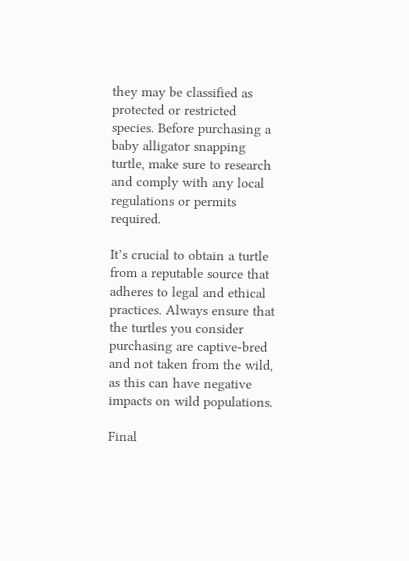they may be classified as protected or restricted species. Before purchasing a baby alligator snapping turtle, make sure to research and comply with any local regulations or permits required.

It’s crucial to obtain a turtle from a reputable source that adheres to legal and ethical practices. Always ensure that the turtles you consider purchasing are captive-bred and not taken from the wild, as this can have negative impacts on wild populations.

Final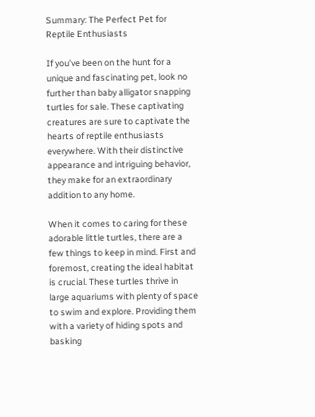Summary: The Perfect Pet for Reptile Enthusiasts

If you’ve been on the hunt for a unique and fascinating pet, look no further than baby alligator snapping turtles for sale. These captivating creatures are sure to captivate the hearts of reptile enthusiasts everywhere. With their distinctive appearance and intriguing behavior, they make for an extraordinary addition to any home.

When it comes to caring for these adorable little turtles, there are a few things to keep in mind. First and foremost, creating the ideal habitat is crucial. These turtles thrive in large aquariums with plenty of space to swim and explore. Providing them with a variety of hiding spots and basking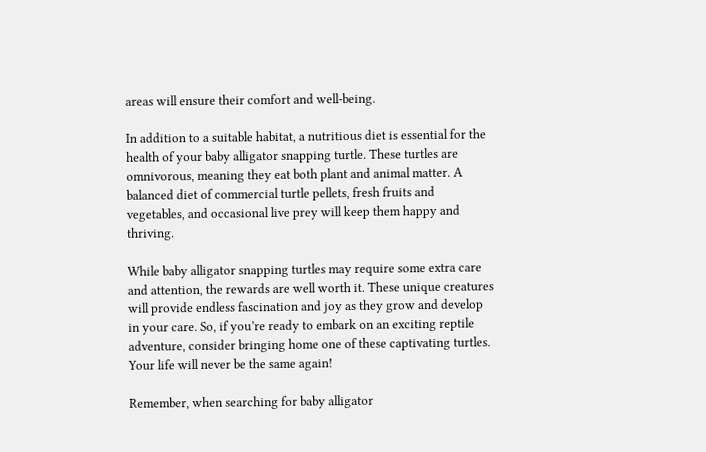areas will ensure their comfort and well-being.

In addition to a suitable habitat, a nutritious diet is essential for the health of your baby alligator snapping turtle. These turtles are omnivorous, meaning they eat both plant and animal matter. A balanced diet of commercial turtle pellets, fresh fruits and vegetables, and occasional live prey will keep them happy and thriving.

While baby alligator snapping turtles may require some extra care and attention, the rewards are well worth it. These unique creatures will provide endless fascination and joy as they grow and develop in your care. So, if you’re ready to embark on an exciting reptile adventure, consider bringing home one of these captivating turtles. Your life will never be the same again!

Remember, when searching for baby alligator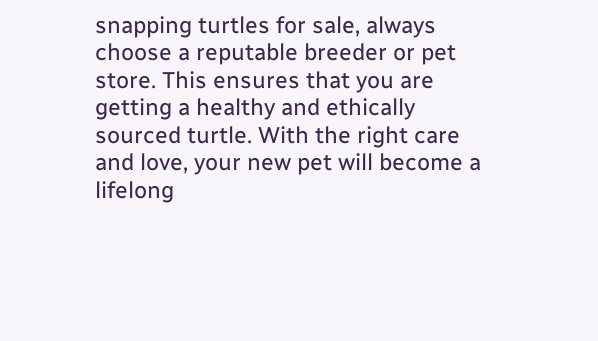snapping turtles for sale, always choose a reputable breeder or pet store. This ensures that you are getting a healthy and ethically sourced turtle. With the right care and love, your new pet will become a lifelong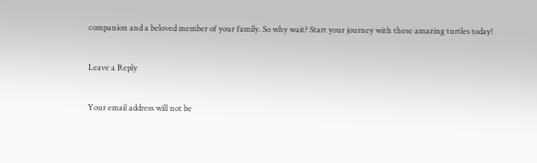companion and a beloved member of your family. So why wait? Start your journey with these amazing turtles today!

Leave a Reply

Your email address will not be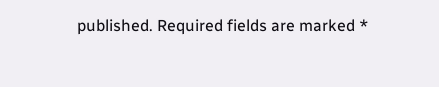published. Required fields are marked *